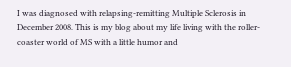I was diagnosed with relapsing-remitting Multiple Sclerosis in December 2008. This is my blog about my life living with the roller-coaster world of MS with a little humor and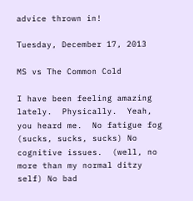advice thrown in!

Tuesday, December 17, 2013

MS vs The Common Cold

I have been feeling amazing lately.  Physically.  Yeah, you heard me.  No fatigue fog (sucks, sucks, sucks) No cognitive issues.  (well, no more than my normal ditzy self) No bad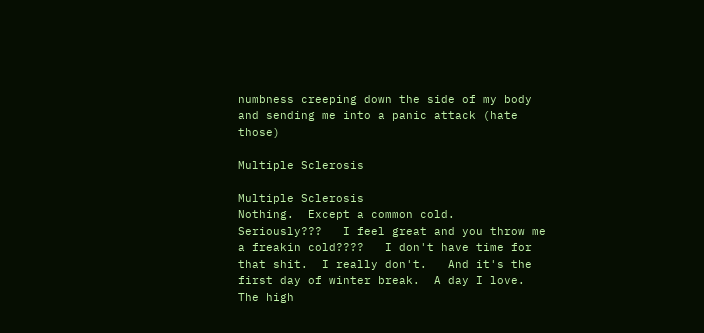numbness creeping down the side of my body and sending me into a panic attack (hate those)

Multiple Sclerosis

Multiple Sclerosis
Nothing.  Except a common cold.   Seriously???   I feel great and you throw me a freakin cold????   I don't have time for that shit.  I really don't.   And it's the first day of winter break.  A day I love.  The high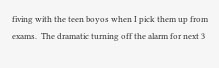fiving with the teen boyos when I pick them up from exams.  The dramatic turning off the alarm for next 3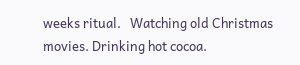weeks ritual.   Watching old Christmas movies. Drinking hot cocoa.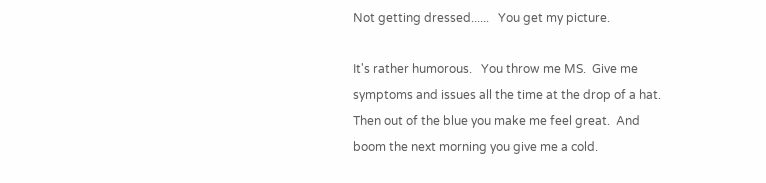Not getting dressed......   You get my picture.

It's rather humorous.   You throw me MS.  Give me symptoms and issues all the time at the drop of a hat.  Then out of the blue you make me feel great.  And boom the next morning you give me a cold.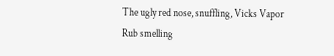The ugly red nose, snuffling, Vicks Vapor Rub smelling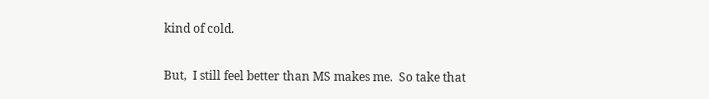kind of cold.

But,  I still feel better than MS makes me.  So take that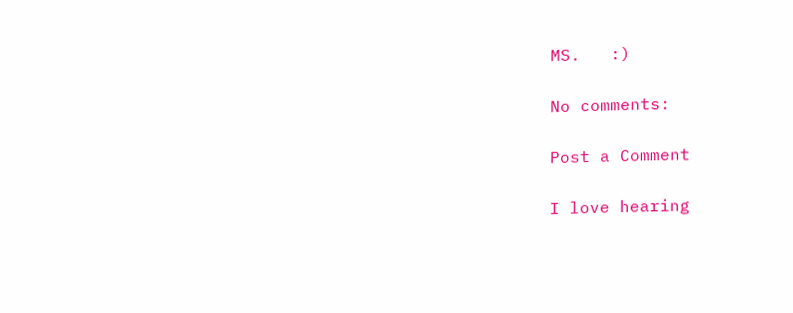MS.   :)

No comments:

Post a Comment

I love hearing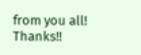from you all! Thanks!!